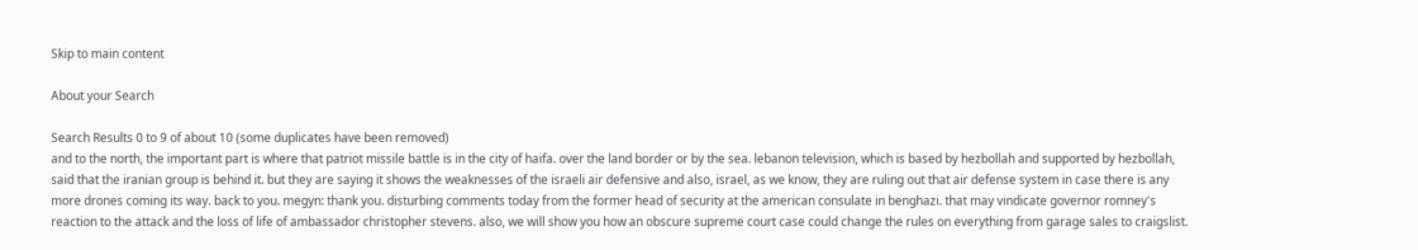Skip to main content

About your Search

Search Results 0 to 9 of about 10 (some duplicates have been removed)
and to the north, the important part is where that patriot missile battle is in the city of haifa. over the land border or by the sea. lebanon television, which is based by hezbollah and supported by hezbollah, said that the iranian group is behind it. but they are saying it shows the weaknesses of the israeli air defensive and also, israel, as we know, they are ruling out that air defense system in case there is any more drones coming its way. back to you. megyn: thank you. disturbing comments today from the former head of security at the american consulate in benghazi. that may vindicate governor romney's reaction to the attack and the loss of life of ambassador christopher stevens. also, we will show you how an obscure supreme court case could change the rules on everything from garage sales to craigslist.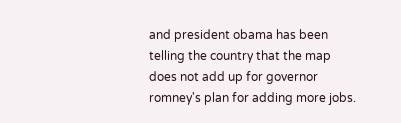and president obama has been telling the country that the map does not add up for governor romney's plan for adding more jobs.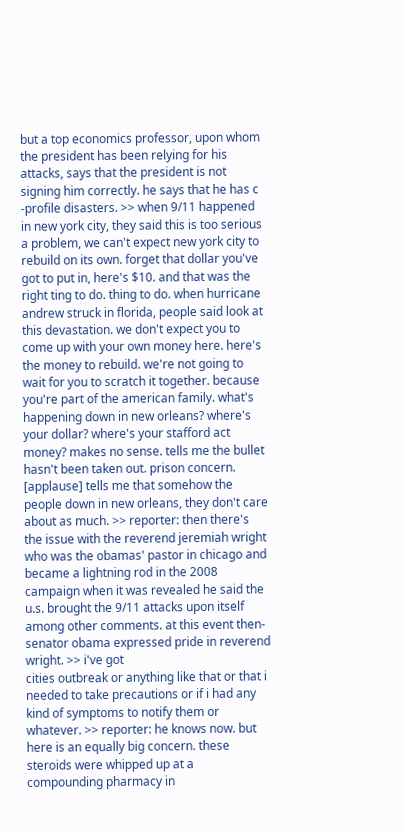but a top economics professor, upon whom the president has been relying for his attacks, says that the president is not signing him correctly. he says that he has c
-profile disasters. >> when 9/11 happened in new york city, they said this is too serious a problem, we can't expect new york city to rebuild on its own. forget that dollar you've got to put in, here's $10. and that was the right ting to do. thing to do. when hurricane andrew struck in florida, people said look at this devastation. we don't expect you to come up with your own money here. here's the money to rebuild. we're not going to wait for you to scratch it together. because you're part of the american family. what's happening down in new orleans? where's your dollar? where's your stafford act money? makes no sense. tells me the bullet hasn't been taken out. prison concern. [applause] tells me that somehow the people down in new orleans, they don't care about as much. >> reporter: then there's the issue with the reverend jeremiah wright who was the obamas' pastor in chicago and became a lightning rod in the 2008 campaign when it was revealed he said the u.s. brought the 9/11 attacks upon itself among other comments. at this event then-senator obama expressed pride in reverend wright. >> i've got
cities outbreak or anything like that or that i needed to take precautions or if i had any kind of symptoms to notify them or whatever. >> reporter: he knows now. but here is an equally big concern. these steroids were whipped up at a compounding pharmacy in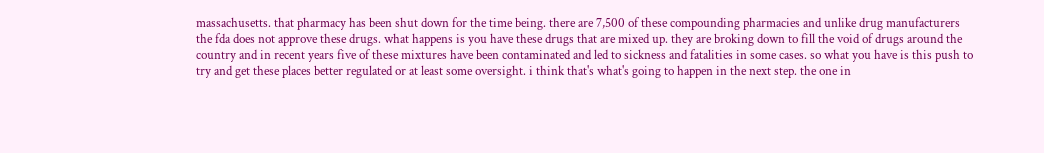massachusetts. that pharmacy has been shut down for the time being. there are 7,500 of these compounding pharmacies and unlike drug manufacturers the fda does not approve these drugs. what happens is you have these drugs that are mixed up. they are broking down to fill the void of drugs around the country and in recent years five of these mixtures have been contaminated and led to sickness and fatalities in some cases. so what you have is this push to try and get these places better regulated or at least some oversight. i think that's what's going to happen in the next step. the one in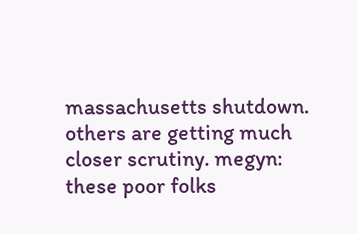massachusetts shutdown. others are getting much closer scrutiny. megyn: these poor folks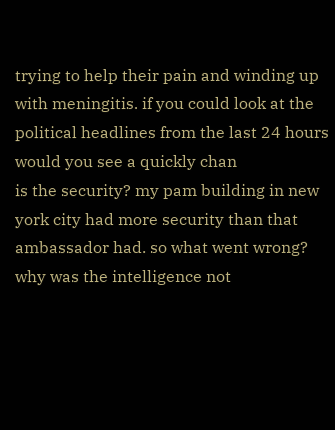trying to help their pain and winding up with meningitis. if you could look at the political headlines from the last 24 hours would you see a quickly chan
is the security? my pam building in new york city had more security than that ambassador had. so what went wrong? why was the intelligence not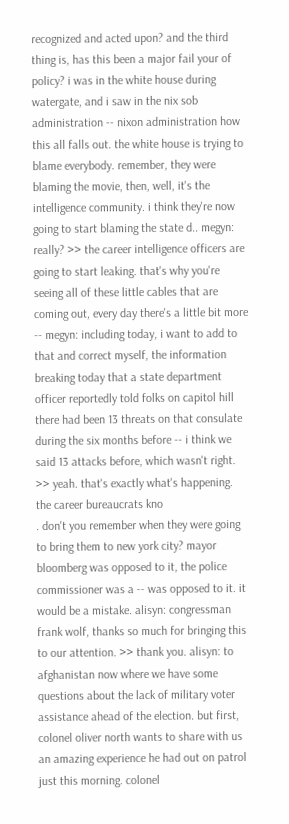recognized and acted upon? and the third thing is, has this been a major fail your of policy? i was in the white house during watergate, and i saw in the nix sob administration -- nixon administration how this all falls out. the white house is trying to blame everybody. remember, they were blaming the movie, then, well, it's the intelligence community. i think they're now going to start blaming the state d.. megyn: really? >> the career intelligence officers are going to start leaking. that's why you're seeing all of these little cables that are coming out, every day there's a little bit more -- megyn: including today, i want to add to that and correct myself, the information breaking today that a state department officer reportedly told folks on capitol hill there had been 13 threats on that consulate during the six months before -- i think we said 13 attacks before, which wasn't right. >> yeah. that's exactly what's happening. the career bureaucrats kno
. don't you remember when they were going to bring them to new york city? mayor bloomberg was opposed to it, the police commissioner was a -- was opposed to it. it would be a mistake. alisyn: congressman frank wolf, thanks so much for bringing this to our attention. >> thank you. alisyn: to afghanistan now where we have some questions about the lack of military voter assistance ahead of the election. but first, colonel oliver north wants to share with us an amazing experience he had out on patrol just this morning. colonel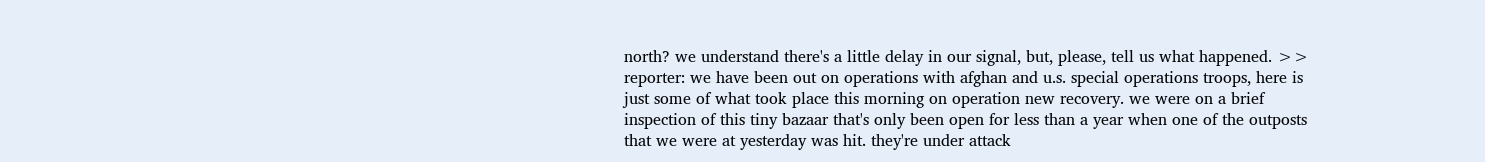north? we understand there's a little delay in our signal, but, please, tell us what happened. >> reporter: we have been out on operations with afghan and u.s. special operations troops, here is just some of what took place this morning on operation new recovery. we were on a brief inspection of this tiny bazaar that's only been open for less than a year when one of the outposts that we were at yesterday was hit. they're under attack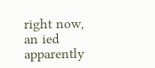right now, an ied apparently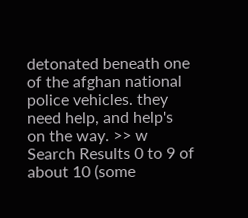detonated beneath one of the afghan national police vehicles. they need help, and help's on the way. >> w
Search Results 0 to 9 of about 10 (some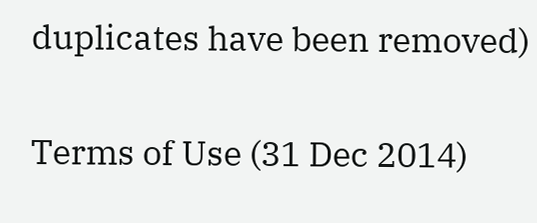duplicates have been removed)

Terms of Use (31 Dec 2014)